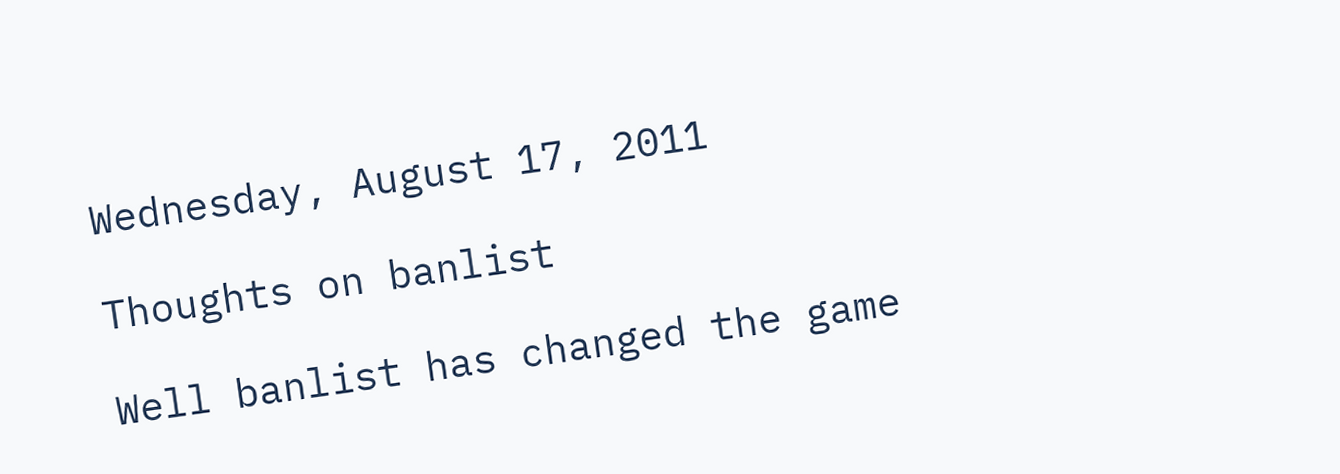Wednesday, August 17, 2011

Thoughts on banlist

Well banlist has changed the game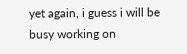yet again, i guess i will be busy working on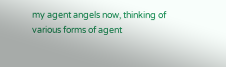my agent angels now, thinking of various forms of agent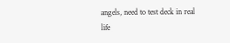angels, need to test deck in real life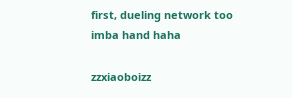first, dueling network too imba hand haha

zzxiaoboizz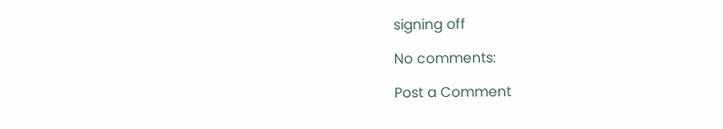signing off

No comments:

Post a Comment